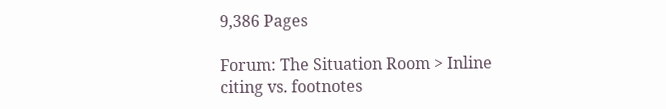9,386 Pages

Forum: The Situation Room > Inline citing vs. footnotes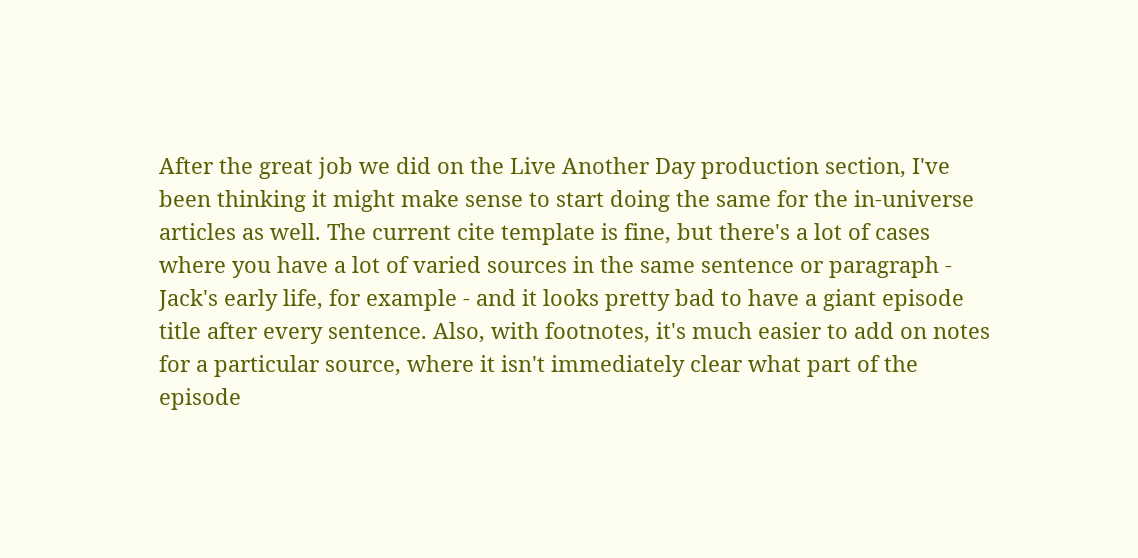After the great job we did on the Live Another Day production section, I've been thinking it might make sense to start doing the same for the in-universe articles as well. The current cite template is fine, but there's a lot of cases where you have a lot of varied sources in the same sentence or paragraph - Jack's early life, for example - and it looks pretty bad to have a giant episode title after every sentence. Also, with footnotes, it's much easier to add on notes for a particular source, where it isn't immediately clear what part of the episode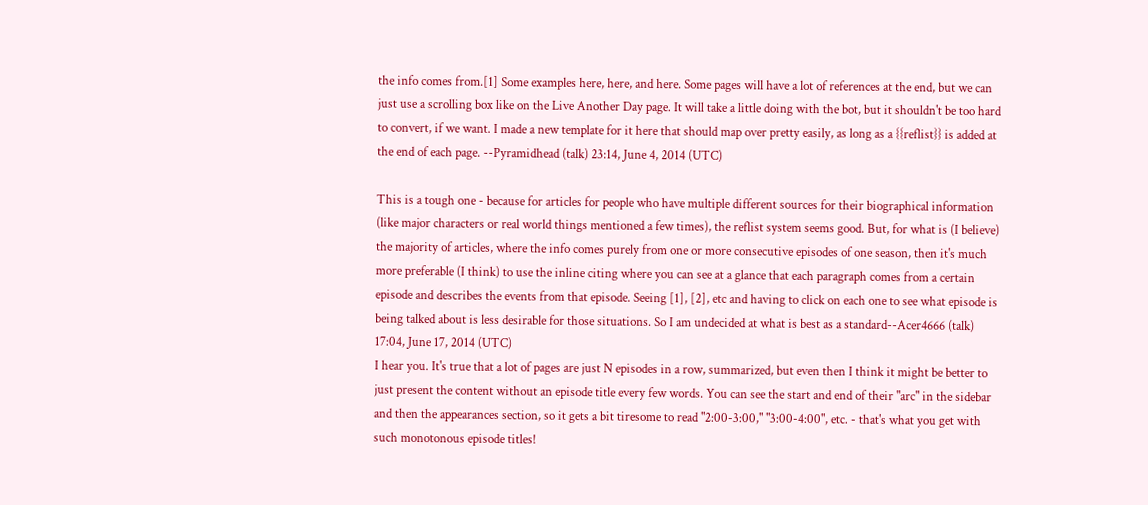the info comes from.[1] Some examples here, here, and here. Some pages will have a lot of references at the end, but we can just use a scrolling box like on the Live Another Day page. It will take a little doing with the bot, but it shouldn't be too hard to convert, if we want. I made a new template for it here that should map over pretty easily, as long as a {{reflist}} is added at the end of each page. --Pyramidhead (talk) 23:14, June 4, 2014 (UTC)

This is a tough one - because for articles for people who have multiple different sources for their biographical information (like major characters or real world things mentioned a few times), the reflist system seems good. But, for what is (I believe) the majority of articles, where the info comes purely from one or more consecutive episodes of one season, then it's much more preferable (I think) to use the inline citing where you can see at a glance that each paragraph comes from a certain episode and describes the events from that episode. Seeing [1], [2], etc and having to click on each one to see what episode is being talked about is less desirable for those situations. So I am undecided at what is best as a standard--Acer4666 (talk) 17:04, June 17, 2014 (UTC)
I hear you. It's true that a lot of pages are just N episodes in a row, summarized, but even then I think it might be better to just present the content without an episode title every few words. You can see the start and end of their "arc" in the sidebar and then the appearances section, so it gets a bit tiresome to read "2:00-3:00," "3:00-4:00", etc. - that's what you get with such monotonous episode titles!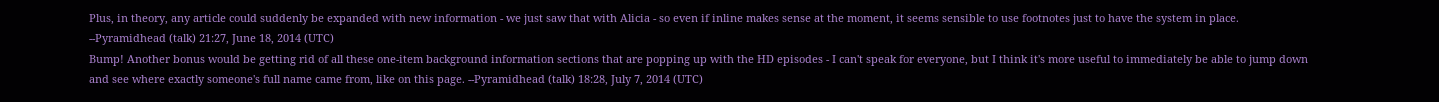Plus, in theory, any article could suddenly be expanded with new information - we just saw that with Alicia - so even if inline makes sense at the moment, it seems sensible to use footnotes just to have the system in place. --Pyramidhead (talk) 21:27, June 18, 2014 (UTC)
Bump! Another bonus would be getting rid of all these one-item background information sections that are popping up with the HD episodes - I can't speak for everyone, but I think it's more useful to immediately be able to jump down and see where exactly someone's full name came from, like on this page. --Pyramidhead (talk) 18:28, July 7, 2014 (UTC)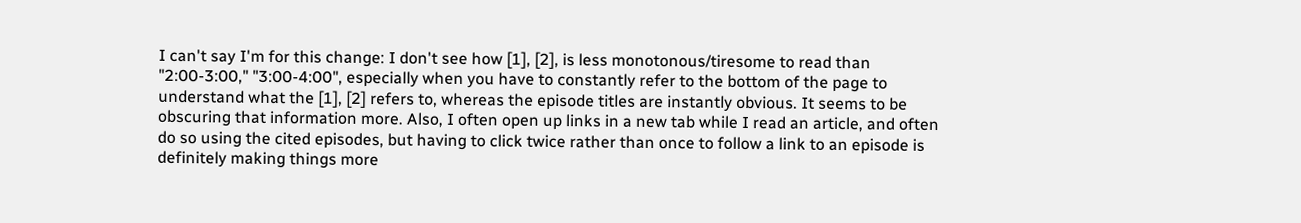I can't say I'm for this change: I don't see how [1], [2], is less monotonous/tiresome to read than "2:00-3:00," "3:00-4:00", especially when you have to constantly refer to the bottom of the page to understand what the [1], [2] refers to, whereas the episode titles are instantly obvious. It seems to be obscuring that information more. Also, I often open up links in a new tab while I read an article, and often do so using the cited episodes, but having to click twice rather than once to follow a link to an episode is definitely making things more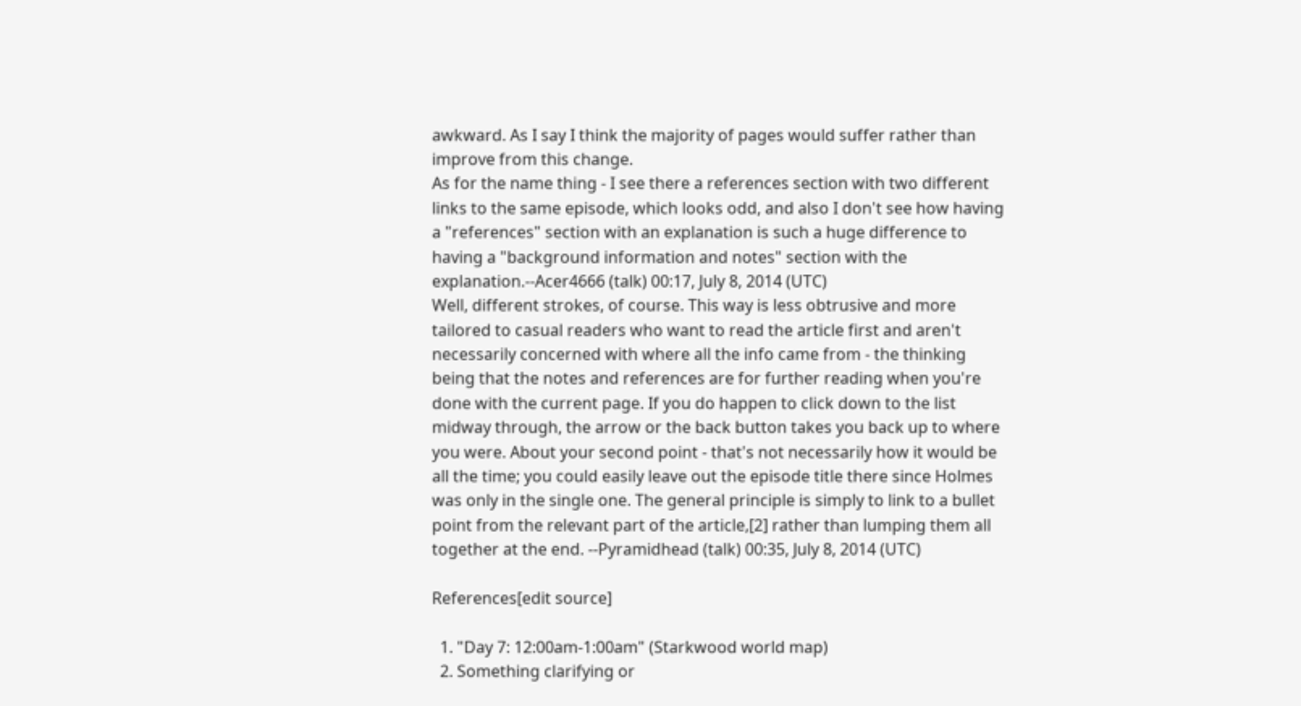awkward. As I say I think the majority of pages would suffer rather than improve from this change.
As for the name thing - I see there a references section with two different links to the same episode, which looks odd, and also I don't see how having a "references" section with an explanation is such a huge difference to having a "background information and notes" section with the explanation.--Acer4666 (talk) 00:17, July 8, 2014 (UTC)
Well, different strokes, of course. This way is less obtrusive and more tailored to casual readers who want to read the article first and aren't necessarily concerned with where all the info came from - the thinking being that the notes and references are for further reading when you're done with the current page. If you do happen to click down to the list midway through, the arrow or the back button takes you back up to where you were. About your second point - that's not necessarily how it would be all the time; you could easily leave out the episode title there since Holmes was only in the single one. The general principle is simply to link to a bullet point from the relevant part of the article,[2] rather than lumping them all together at the end. --Pyramidhead (talk) 00:35, July 8, 2014 (UTC)

References[edit source]

  1. "Day 7: 12:00am-1:00am" (Starkwood world map)
  2. Something clarifying or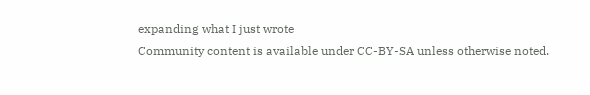expanding what I just wrote
Community content is available under CC-BY-SA unless otherwise noted.